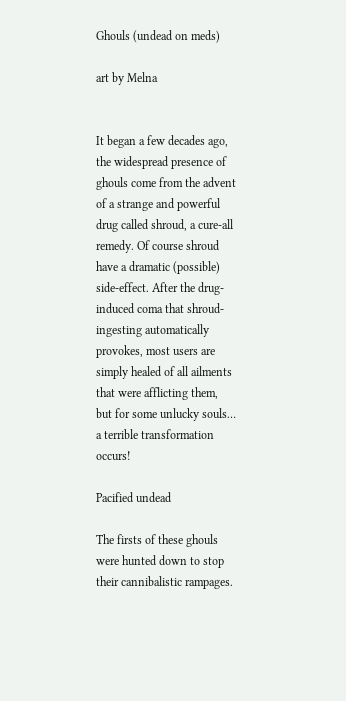Ghouls (undead on meds)

art by Melna


It began a few decades ago, the widespread presence of ghouls come from the advent of a strange and powerful drug called shroud, a cure-all remedy. Of course shroud have a dramatic (possible) side-effect. After the drug-induced coma that shroud-ingesting automatically provokes, most users are simply healed of all ailments that were afflicting them, but for some unlucky souls… a terrible transformation occurs!

Pacified undead

The firsts of these ghouls were hunted down to stop their cannibalistic rampages.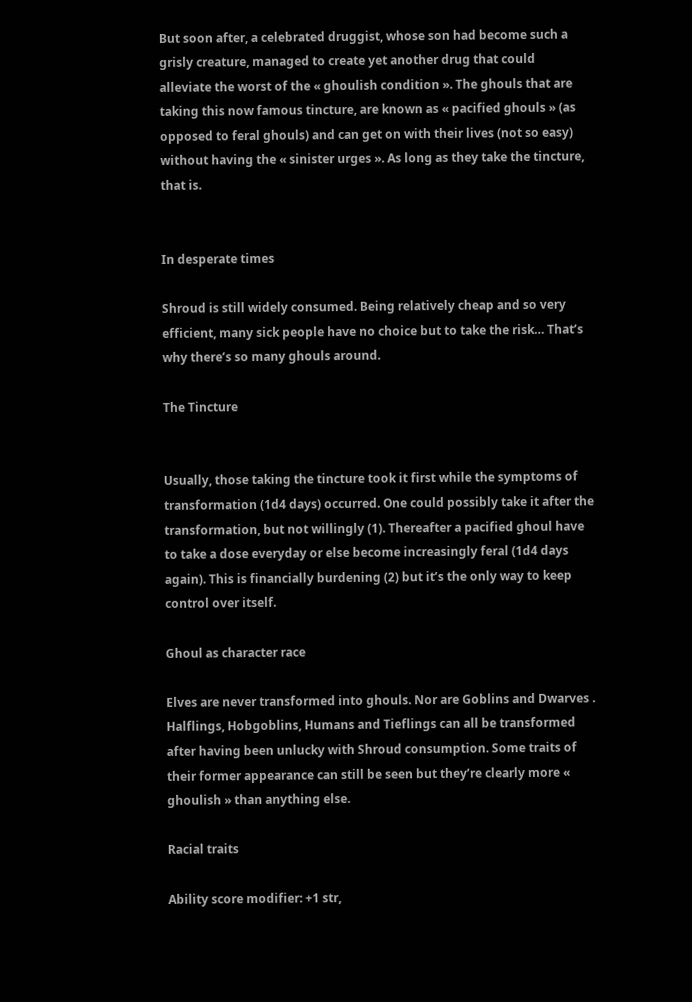But soon after, a celebrated druggist, whose son had become such a grisly creature, managed to create yet another drug that could alleviate the worst of the « ghoulish condition ». The ghouls that are taking this now famous tincture, are known as « pacified ghouls » (as opposed to feral ghouls) and can get on with their lives (not so easy) without having the « sinister urges ». As long as they take the tincture, that is.


In desperate times

Shroud is still widely consumed. Being relatively cheap and so very efficient, many sick people have no choice but to take the risk… That’s why there’s so many ghouls around.

The Tincture


Usually, those taking the tincture took it first while the symptoms of transformation (1d4 days) occurred. One could possibly take it after the transformation, but not willingly (1). Thereafter a pacified ghoul have to take a dose everyday or else become increasingly feral (1d4 days again). This is financially burdening (2) but it’s the only way to keep control over itself.

Ghoul as character race

Elves are never transformed into ghouls. Nor are Goblins and Dwarves . Halflings, Hobgoblins, Humans and Tieflings can all be transformed after having been unlucky with Shroud consumption. Some traits of their former appearance can still be seen but they’re clearly more « ghoulish » than anything else.

Racial traits

Ability score modifier: +1 str,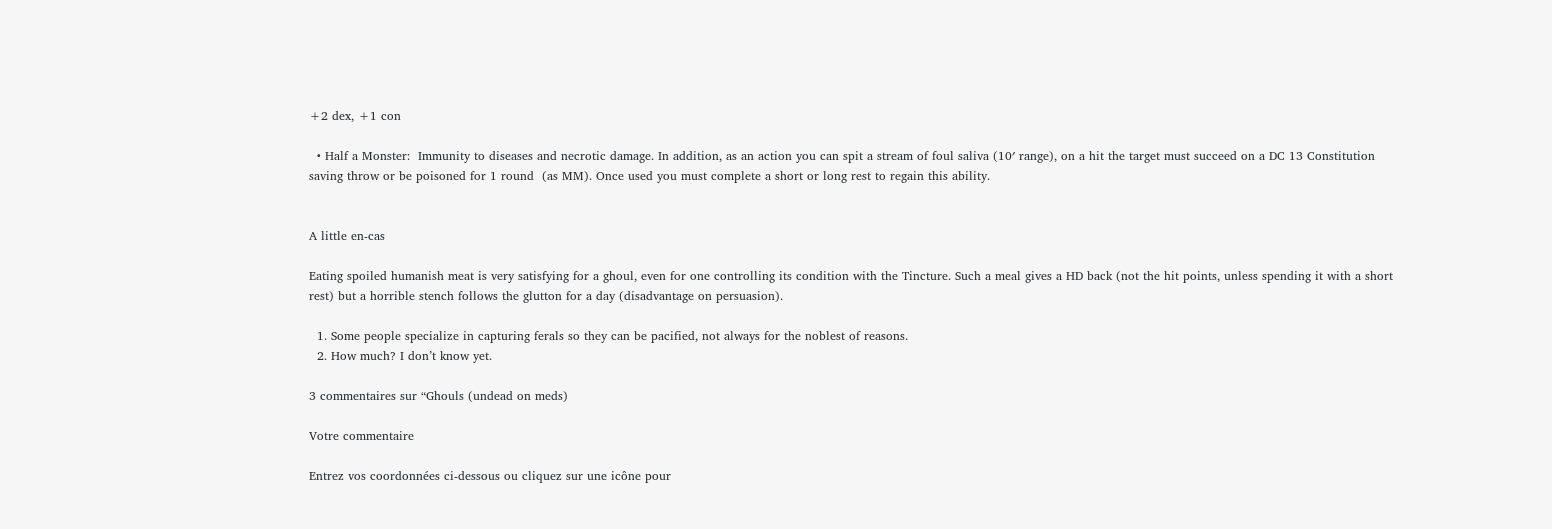+2 dex, +1 con

  • Half a Monster:  Immunity to diseases and necrotic damage. In addition, as an action you can spit a stream of foul saliva (10′ range), on a hit the target must succeed on a DC 13 Constitution saving throw or be poisoned for 1 round  (as MM). Once used you must complete a short or long rest to regain this ability.


A little en-cas

Eating spoiled humanish meat is very satisfying for a ghoul, even for one controlling its condition with the Tincture. Such a meal gives a HD back (not the hit points, unless spending it with a short rest) but a horrible stench follows the glutton for a day (disadvantage on persuasion).

  1. Some people specialize in capturing ferals so they can be pacified, not always for the noblest of reasons.
  2. How much? I don’t know yet.

3 commentaires sur “Ghouls (undead on meds)

Votre commentaire

Entrez vos coordonnées ci-dessous ou cliquez sur une icône pour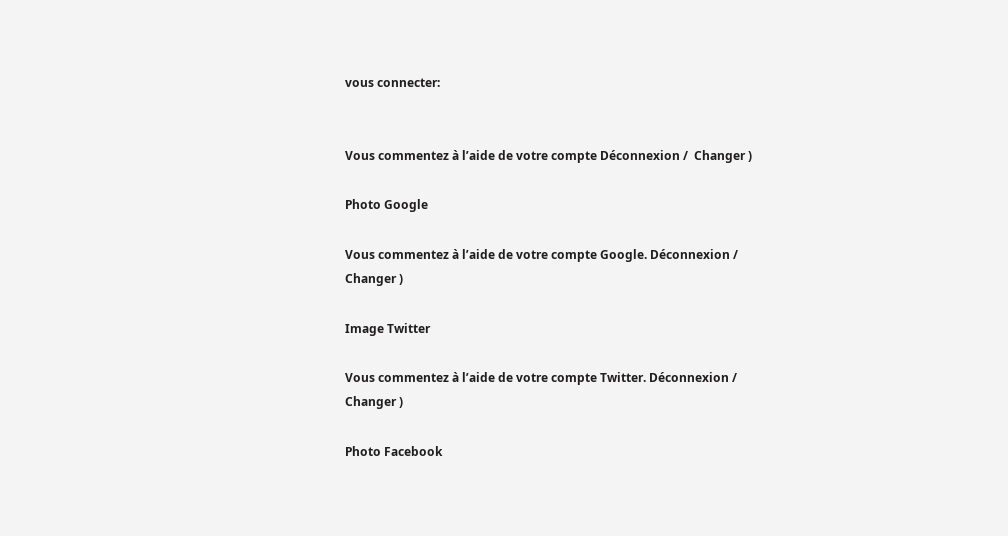vous connecter:


Vous commentez à l’aide de votre compte Déconnexion /  Changer )

Photo Google

Vous commentez à l’aide de votre compte Google. Déconnexion /  Changer )

Image Twitter

Vous commentez à l’aide de votre compte Twitter. Déconnexion /  Changer )

Photo Facebook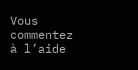Vous commentez à l’aide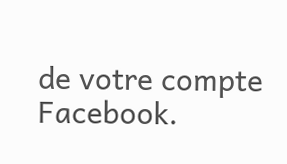de votre compte Facebook.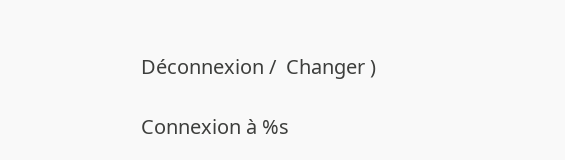Déconnexion /  Changer )

Connexion à %s